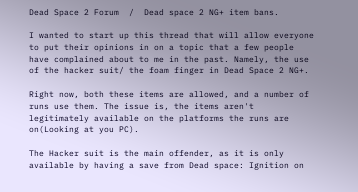Dead Space 2 Forum  /  Dead space 2 NG+ item bans.

I wanted to start up this thread that will allow everyone to put their opinions in on a topic that a few people have complained about to me in the past. Namely, the use of the hacker suit/ the foam finger in Dead Space 2 NG+.

Right now, both these items are allowed, and a number of runs use them. The issue is, the items aren't legitimately available on the platforms the runs are on(Looking at you PC).

The Hacker suit is the main offender, as it is only available by having a save from Dead space: Ignition on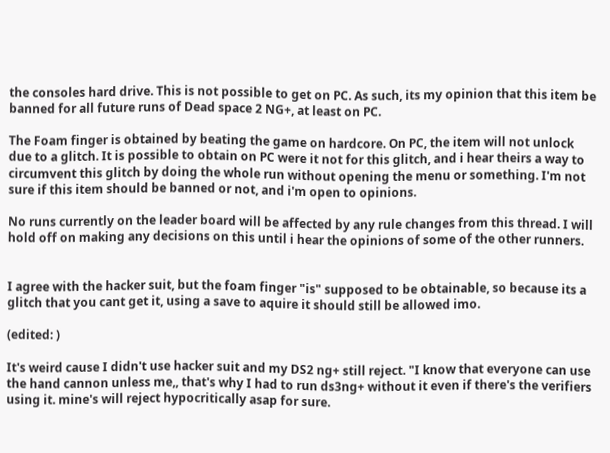the consoles hard drive. This is not possible to get on PC. As such, its my opinion that this item be banned for all future runs of Dead space 2 NG+, at least on PC.

The Foam finger is obtained by beating the game on hardcore. On PC, the item will not unlock due to a glitch. It is possible to obtain on PC were it not for this glitch, and i hear theirs a way to circumvent this glitch by doing the whole run without opening the menu or something. I'm not sure if this item should be banned or not, and i'm open to opinions.

No runs currently on the leader board will be affected by any rule changes from this thread. I will hold off on making any decisions on this until i hear the opinions of some of the other runners.


I agree with the hacker suit, but the foam finger "is" supposed to be obtainable, so because its a glitch that you cant get it, using a save to aquire it should still be allowed imo.

(edited: )

It's weird cause I didn't use hacker suit and my DS2 ng+ still reject. "I know that everyone can use the hand cannon unless me,, that's why I had to run ds3ng+ without it even if there's the verifiers using it. mine's will reject hypocritically asap for sure.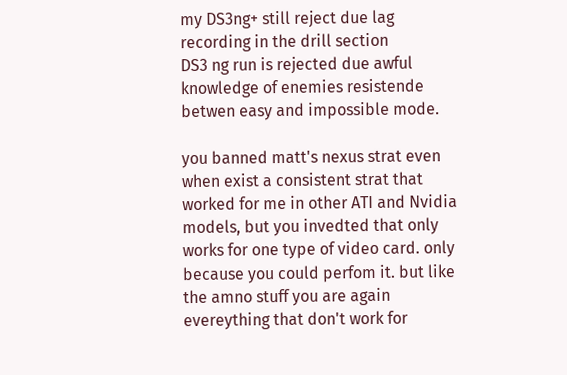my DS3ng+ still reject due lag recording in the drill section
DS3 ng run is rejected due awful knowledge of enemies resistende betwen easy and impossible mode.

you banned matt's nexus strat even when exist a consistent strat that worked for me in other ATI and Nvidia models, but you invedted that only works for one type of video card. only because you could perfom it. but like the amno stuff you are again evereything that don't work for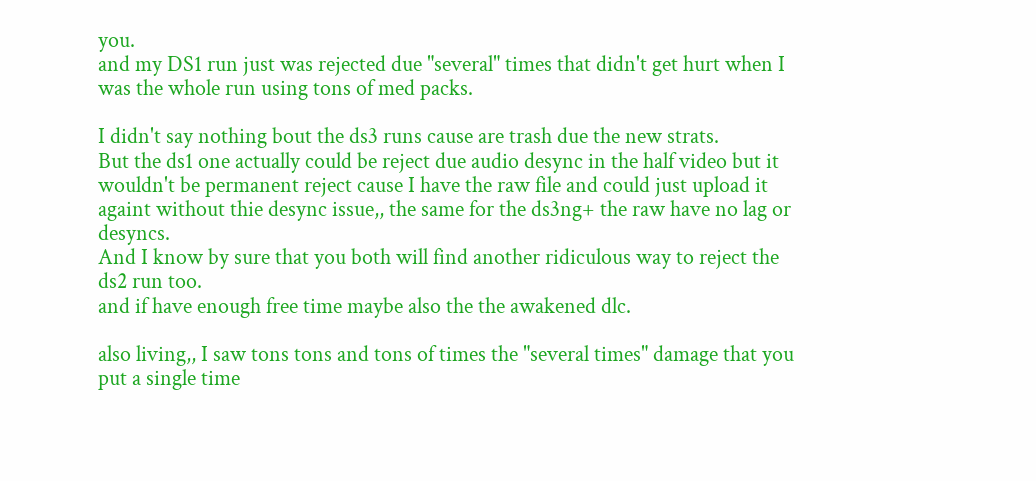you.
and my DS1 run just was rejected due "several" times that didn't get hurt when I was the whole run using tons of med packs.

I didn't say nothing bout the ds3 runs cause are trash due the new strats.
But the ds1 one actually could be reject due audio desync in the half video but it wouldn't be permanent reject cause I have the raw file and could just upload it againt without thie desync issue,, the same for the ds3ng+ the raw have no lag or desyncs.
And I know by sure that you both will find another ridiculous way to reject the ds2 run too.
and if have enough free time maybe also the the awakened dlc.

also living,, I saw tons tons and tons of times the "several times" damage that you put a single time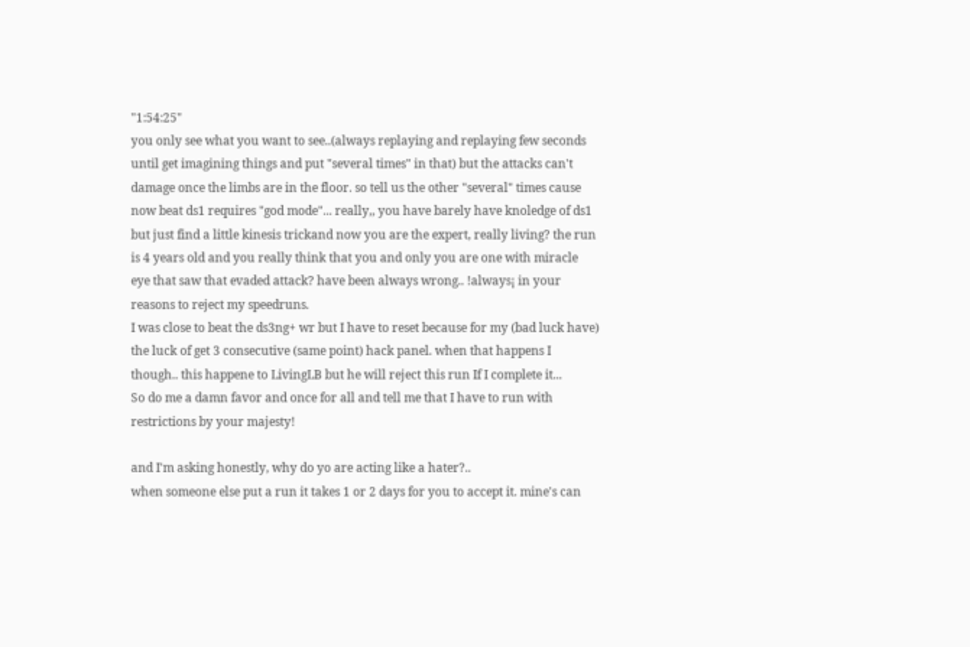"1:54:25"
you only see what you want to see..(always replaying and replaying few seconds until get imagining things and put "several times" in that) but the attacks can't damage once the limbs are in the floor. so tell us the other "several" times cause now beat ds1 requires "god mode"... really,, you have barely have knoledge of ds1 but just find a little kinesis trickand now you are the expert, really living? the run is 4 years old and you really think that you and only you are one with miracle eye that saw that evaded attack? have been always wrong.. !always¡ in your reasons to reject my speedruns.
I was close to beat the ds3ng+ wr but I have to reset because for my (bad luck have) the luck of get 3 consecutive (same point) hack panel. when that happens I though.. this happene to LivingLB but he will reject this run If I complete it...
So do me a damn favor and once for all and tell me that I have to run with restrictions by your majesty!

and I'm asking honestly, why do yo are acting like a hater?..
when someone else put a run it takes 1 or 2 days for you to accept it. mine's can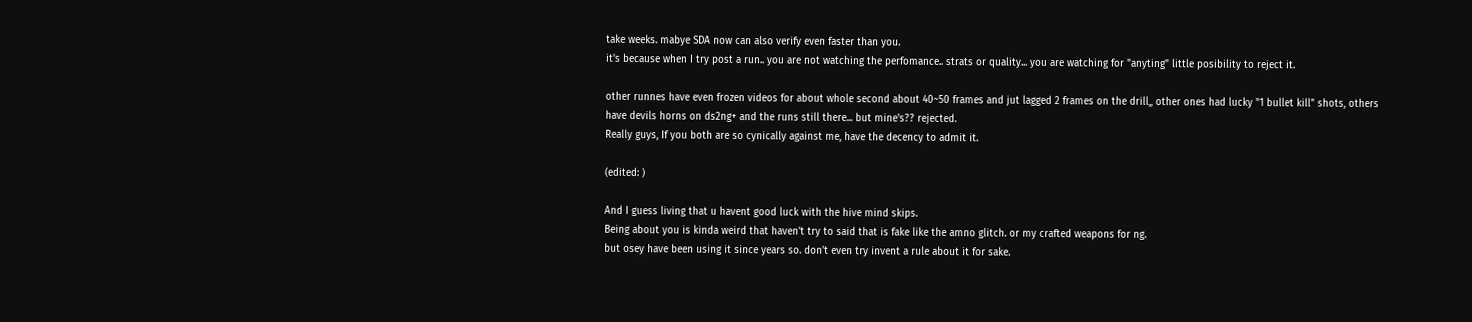take weeks. mabye SDA now can also verify even faster than you.
it's because when I try post a run.. you are not watching the perfomance.. strats or quality... you are watching for "anyting" little posibility to reject it.

other runnes have even frozen videos for about whole second about 40~50 frames and jut lagged 2 frames on the drill,, other ones had lucky "1 bullet kill" shots, others have devils horns on ds2ng+ and the runs still there... but mine's?? rejected.
Really guys, If you both are so cynically against me, have the decency to admit it.

(edited: )

And I guess living that u havent good luck with the hive mind skips.
Being about you is kinda weird that haven't try to said that is fake like the amno glitch. or my crafted weapons for ng.
but osey have been using it since years so. don't even try invent a rule about it for sake.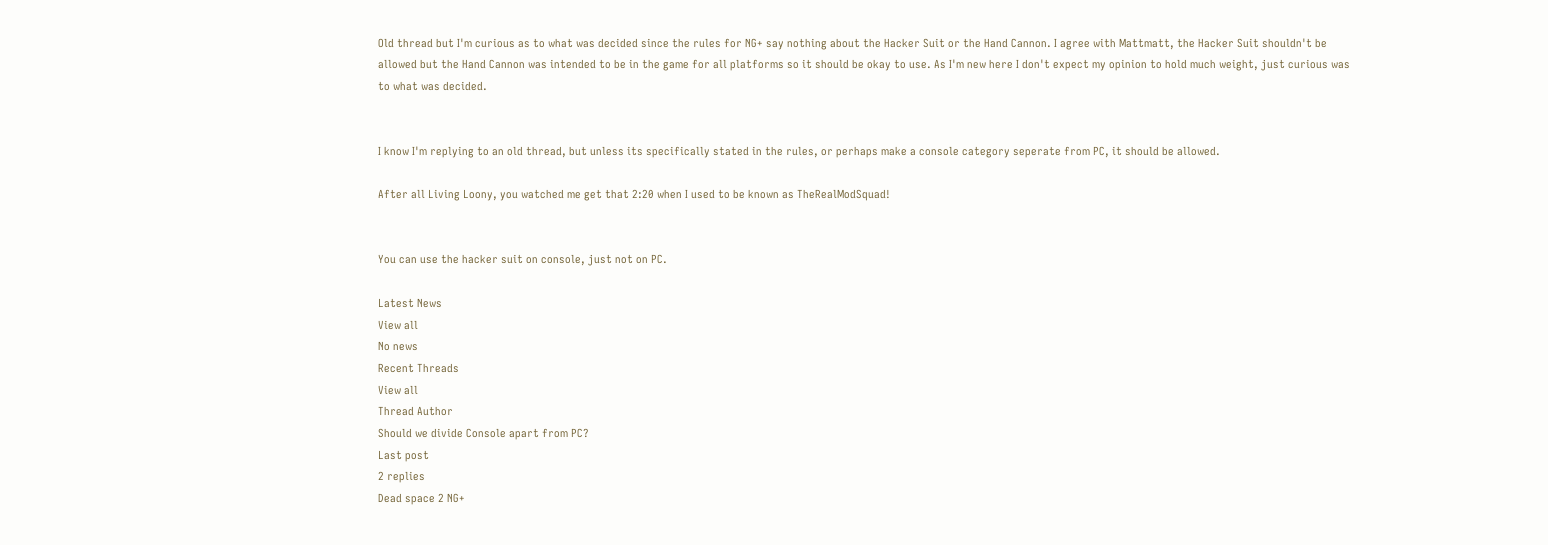Old thread but I'm curious as to what was decided since the rules for NG+ say nothing about the Hacker Suit or the Hand Cannon. I agree with Mattmatt, the Hacker Suit shouldn't be allowed but the Hand Cannon was intended to be in the game for all platforms so it should be okay to use. As I'm new here I don't expect my opinion to hold much weight, just curious was to what was decided.


I know I'm replying to an old thread, but unless its specifically stated in the rules, or perhaps make a console category seperate from PC, it should be allowed.

After all Living Loony, you watched me get that 2:20 when I used to be known as TheRealModSquad!


You can use the hacker suit on console, just not on PC.

Latest News
View all
No news
Recent Threads
View all
Thread Author
Should we divide Console apart from PC?
Last post
2 replies
Dead space 2 NG+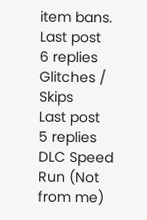item bans.
Last post
6 replies
Glitches / Skips
Last post
5 replies
DLC Speed Run (Not from me)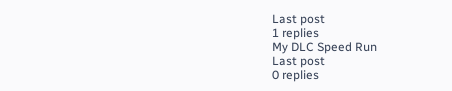Last post
1 replies
My DLC Speed Run
Last post
0 replies